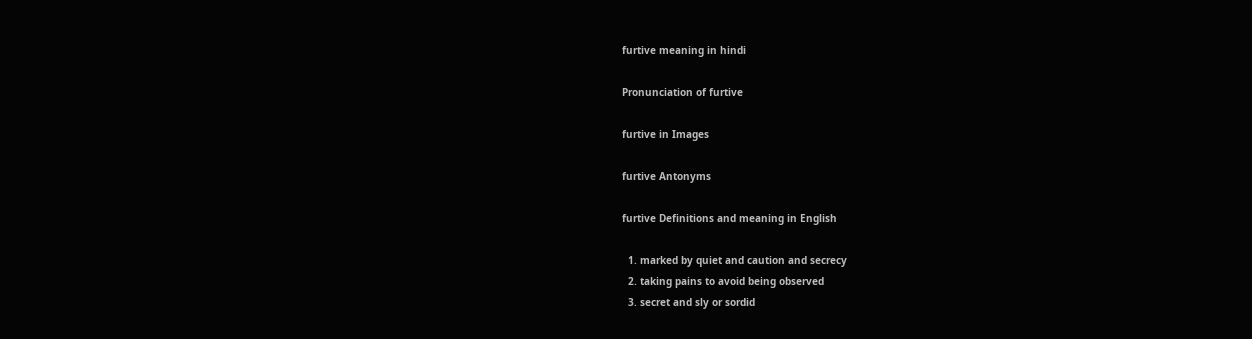furtive meaning in hindi

Pronunciation of furtive

furtive in Images

furtive Antonyms

furtive Definitions and meaning in English

  1. marked by quiet and caution and secrecy
  2. taking pains to avoid being observed
  3. secret and sly or sordid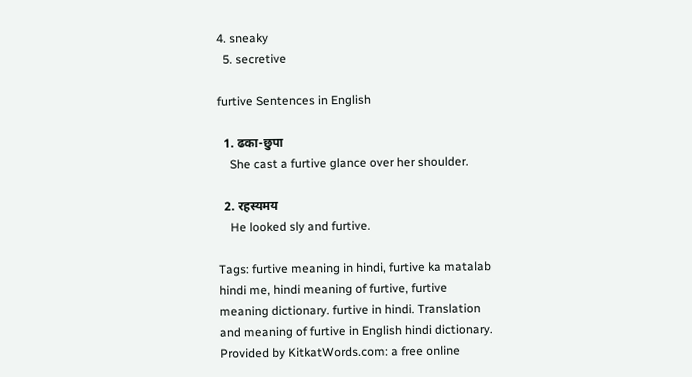4. sneaky
  5. secretive

furtive Sentences in English

  1. ढका-छुपा
    She cast a furtive glance over her shoulder.

  2. रहस्यमय
    He looked sly and furtive.

Tags: furtive meaning in hindi, furtive ka matalab hindi me, hindi meaning of furtive, furtive meaning dictionary. furtive in hindi. Translation and meaning of furtive in English hindi dictionary. Provided by KitkatWords.com: a free online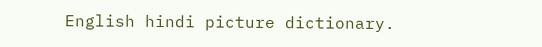English hindi picture dictionary.